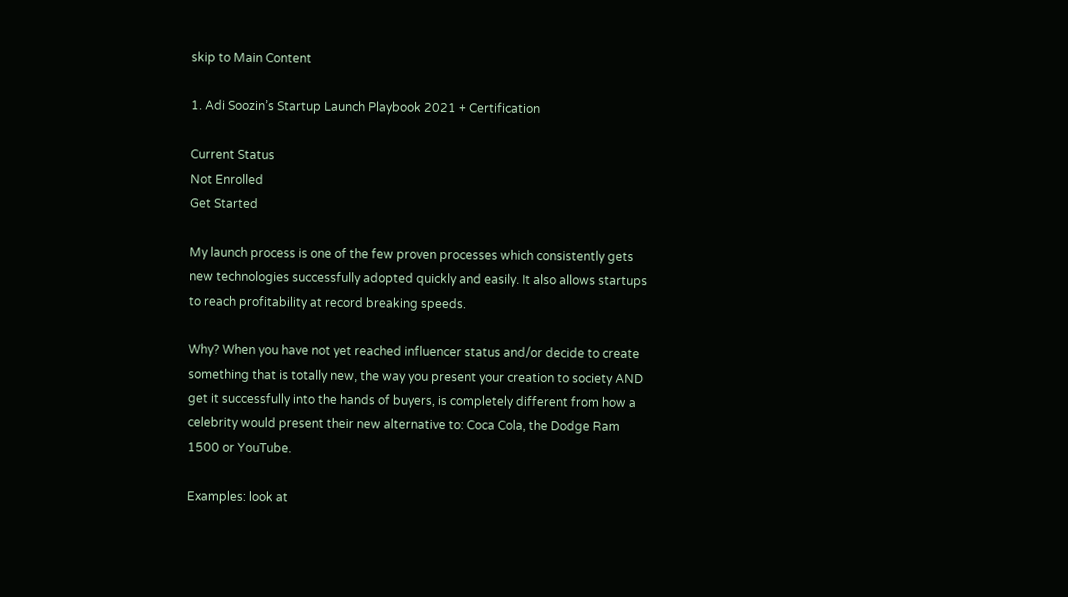skip to Main Content

1. Adi Soozin’s Startup Launch Playbook 2021 + Certification

Current Status
Not Enrolled
Get Started

My launch process is one of the few proven processes which consistently gets new technologies successfully adopted quickly and easily. It also allows startups to reach profitability at record breaking speeds.

Why? When you have not yet reached influencer status and/or decide to create something that is totally new, the way you present your creation to society AND get it successfully into the hands of buyers, is completely different from how a celebrity would present their new alternative to: Coca Cola, the Dodge Ram 1500 or YouTube.

Examples: look at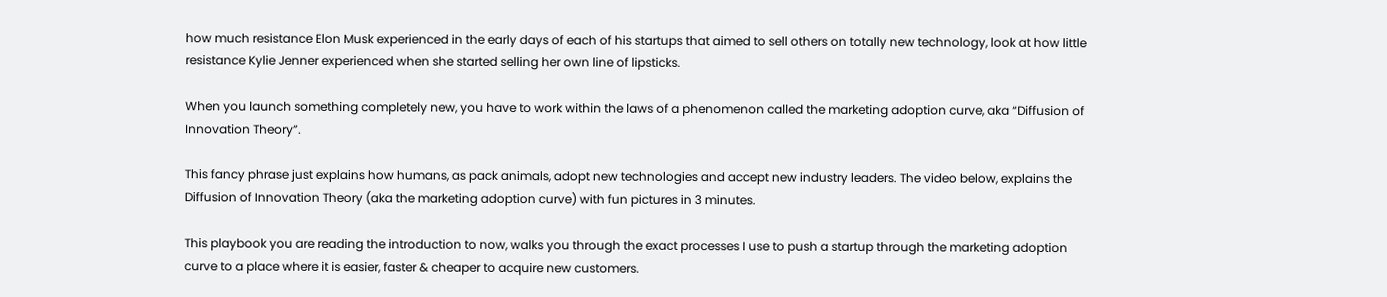how much resistance Elon Musk experienced in the early days of each of his startups that aimed to sell others on totally new technology, look at how little resistance Kylie Jenner experienced when she started selling her own line of lipsticks.

When you launch something completely new, you have to work within the laws of a phenomenon called the marketing adoption curve, aka “Diffusion of Innovation Theory”.

This fancy phrase just explains how humans, as pack animals, adopt new technologies and accept new industry leaders. The video below, explains the Diffusion of Innovation Theory (aka the marketing adoption curve) with fun pictures in 3 minutes.

This playbook you are reading the introduction to now, walks you through the exact processes I use to push a startup through the marketing adoption curve to a place where it is easier, faster & cheaper to acquire new customers.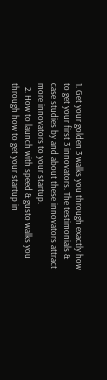1. Get your golden 3 walks you through exactly how to get your first 3 innovators. The testimonials & case studies by and about these innovators attract more innovators to your startup.
  2. How to launch with speed & gusto walks you through how to get your startup in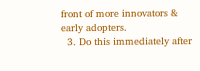front of more innovators & early adopters.
  3. Do this immediately after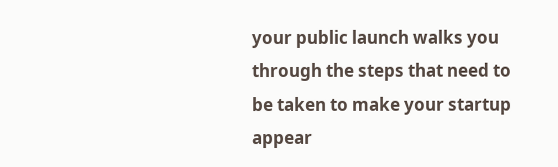your public launch walks you through the steps that need to be taken to make your startup appear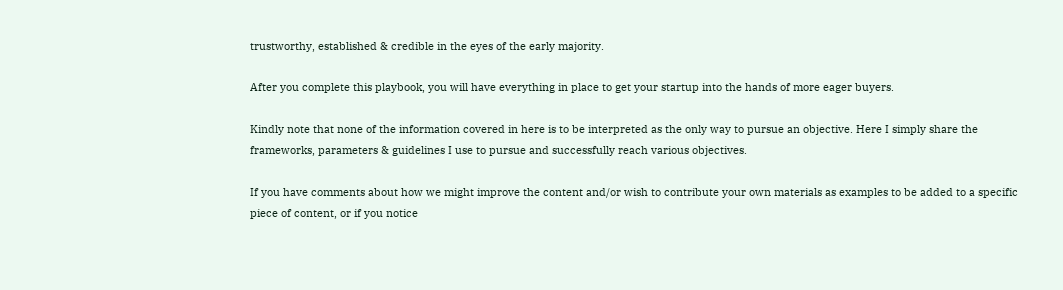trustworthy, established & credible in the eyes of the early majority.

After you complete this playbook, you will have everything in place to get your startup into the hands of more eager buyers.

Kindly note that none of the information covered in here is to be interpreted as the only way to pursue an objective. Here I simply share the frameworks, parameters & guidelines I use to pursue and successfully reach various objectives.

If you have comments about how we might improve the content and/or wish to contribute your own materials as examples to be added to a specific piece of content, or if you notice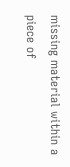missing material within a piece of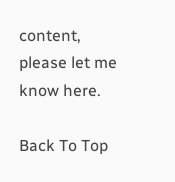content, please let me know here.

Back To Top